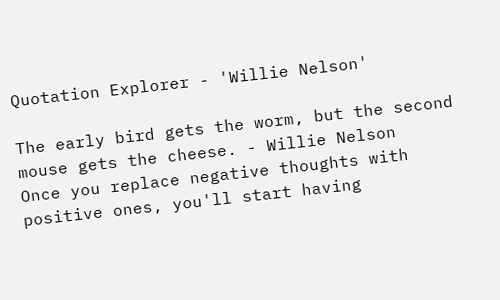Quotation Explorer - 'Willie Nelson'

The early bird gets the worm, but the second mouse gets the cheese. - Willie Nelson
Once you replace negative thoughts with positive ones, you'll start having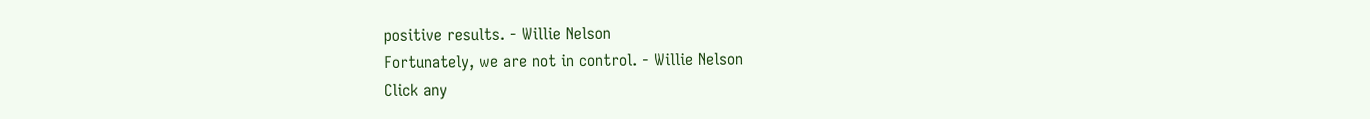positive results. - Willie Nelson
Fortunately, we are not in control. - Willie Nelson
Click any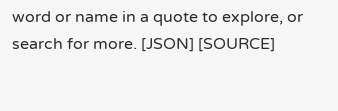word or name in a quote to explore, or search for more. [JSON] [SOURCE]